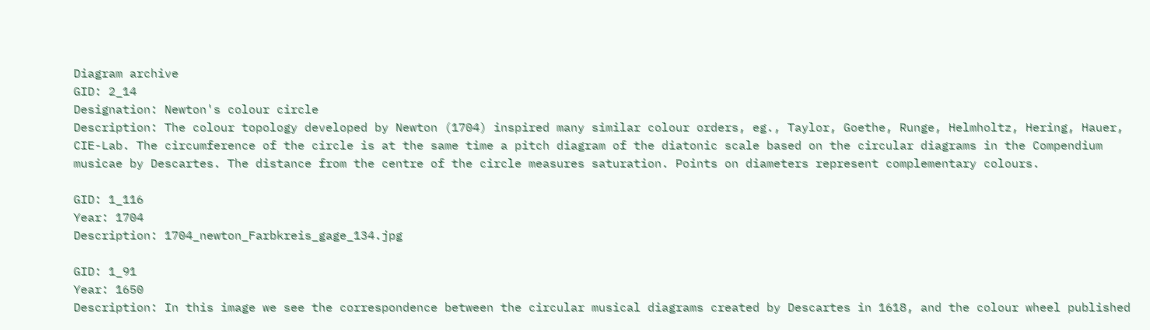Diagram archive
GID: 2_14
Designation: Newton's colour circle
Description: The colour topology developed by Newton (1704) inspired many similar colour orders, eg., Taylor, Goethe, Runge, Helmholtz, Hering, Hauer, CIE-Lab. The circumference of the circle is at the same time a pitch diagram of the diatonic scale based on the circular diagrams in the Compendium musicae by Descartes. The distance from the centre of the circle measures saturation. Points on diameters represent complementary colours.

GID: 1_116
Year: 1704
Description: 1704_newton_Farbkreis_gage_134.jpg

GID: 1_91
Year: 1650
Description: In this image we see the correspondence between the circular musical diagrams created by Descartes in 1618, and the colour wheel published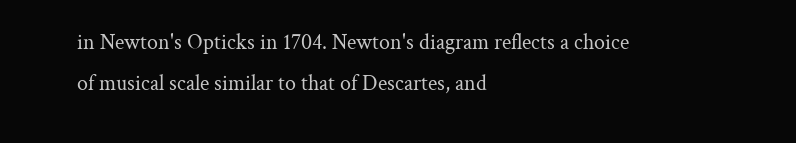in Newton's Opticks in 1704. Newton's diagram reflects a choice of musical scale similar to that of Descartes, and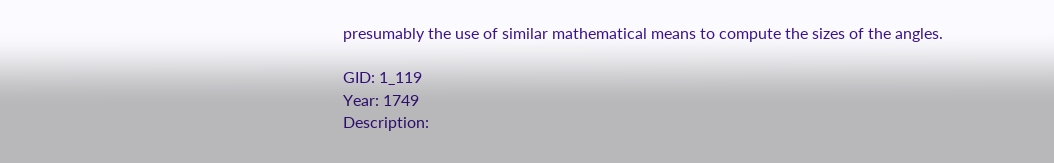presumably the use of similar mathematical means to compute the sizes of the angles.

GID: 1_119
Year: 1749
Description: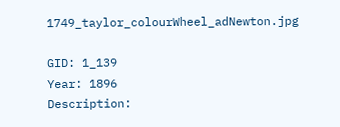1749_taylor_colourWheel_adNewton.jpg

GID: 1_139
Year: 1896
Description: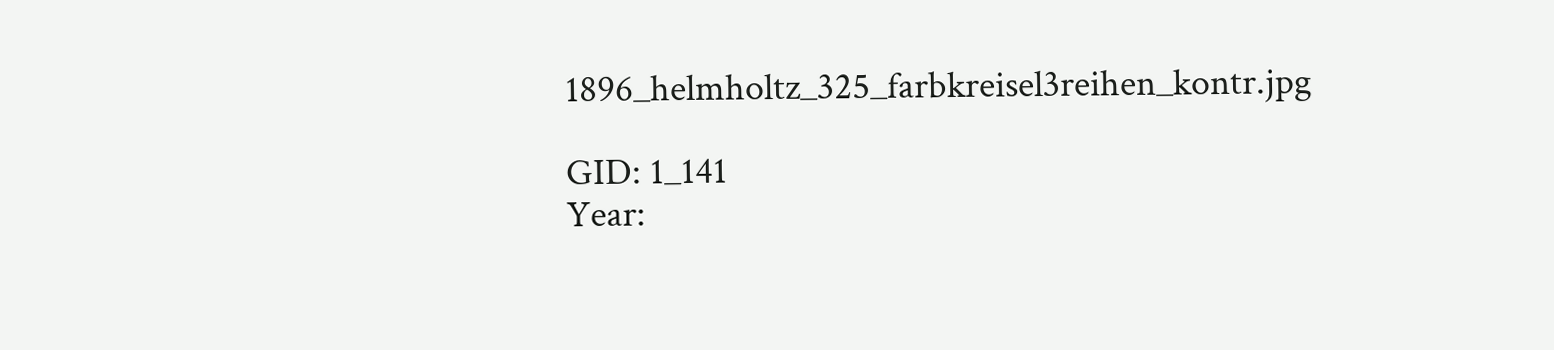1896_helmholtz_325_farbkreisel3reihen_kontr.jpg

GID: 1_141
Year: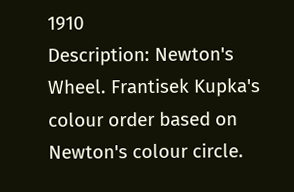1910
Description: Newton's Wheel. Frantisek Kupka's colour order based on Newton's colour circle.